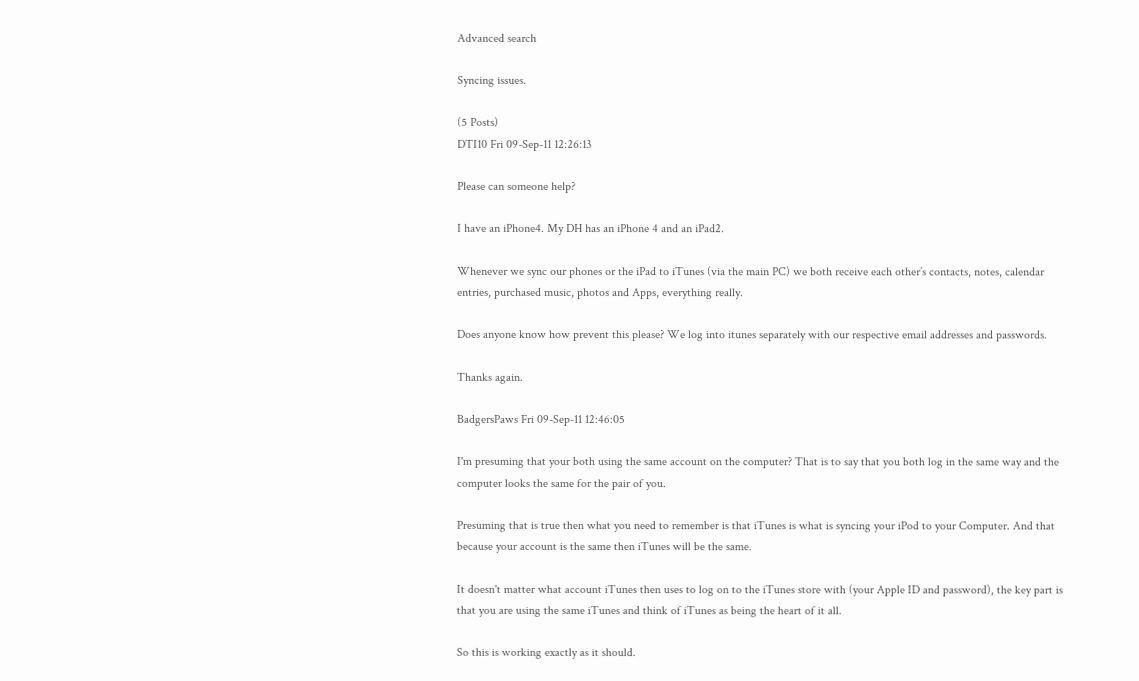Advanced search

Syncing issues.

(5 Posts)
DTI10 Fri 09-Sep-11 12:26:13

Please can someone help?

I have an iPhone4. My DH has an iPhone 4 and an iPad2.

Whenever we sync our phones or the iPad to iTunes (via the main PC) we both receive each other’s contacts, notes, calendar entries, purchased music, photos and Apps, everything really.

Does anyone know how prevent this please? We log into itunes separately with our respective email addresses and passwords.

Thanks again.

BadgersPaws Fri 09-Sep-11 12:46:05

I'm presuming that your both using the same account on the computer? That is to say that you both log in the same way and the computer looks the same for the pair of you.

Presuming that is true then what you need to remember is that iTunes is what is syncing your iPod to your Computer. And that because your account is the same then iTunes will be the same.

It doesn't matter what account iTunes then uses to log on to the iTunes store with (your Apple ID and password), the key part is that you are using the same iTunes and think of iTunes as being the heart of it all.

So this is working exactly as it should.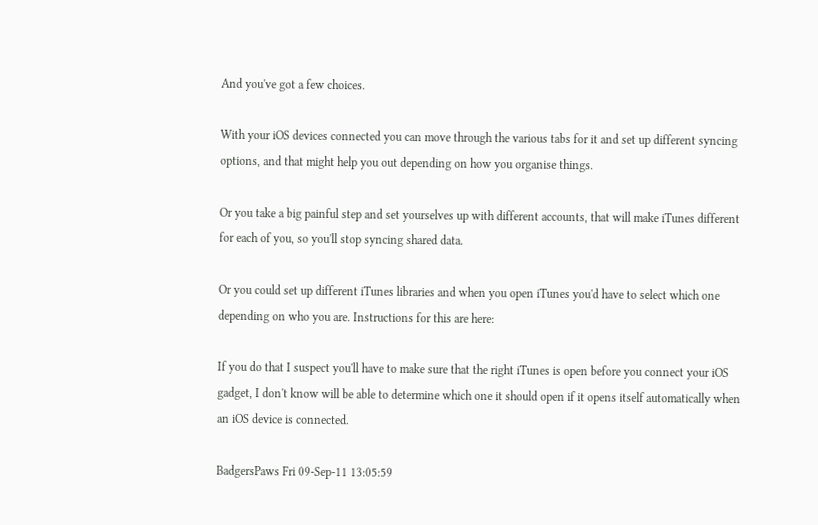And you've got a few choices.

With your iOS devices connected you can move through the various tabs for it and set up different syncing options, and that might help you out depending on how you organise things.

Or you take a big painful step and set yourselves up with different accounts, that will make iTunes different for each of you, so you'll stop syncing shared data.

Or you could set up different iTunes libraries and when you open iTunes you'd have to select which one depending on who you are. Instructions for this are here:

If you do that I suspect you'll have to make sure that the right iTunes is open before you connect your iOS gadget, I don't know will be able to determine which one it should open if it opens itself automatically when an iOS device is connected.

BadgersPaws Fri 09-Sep-11 13:05:59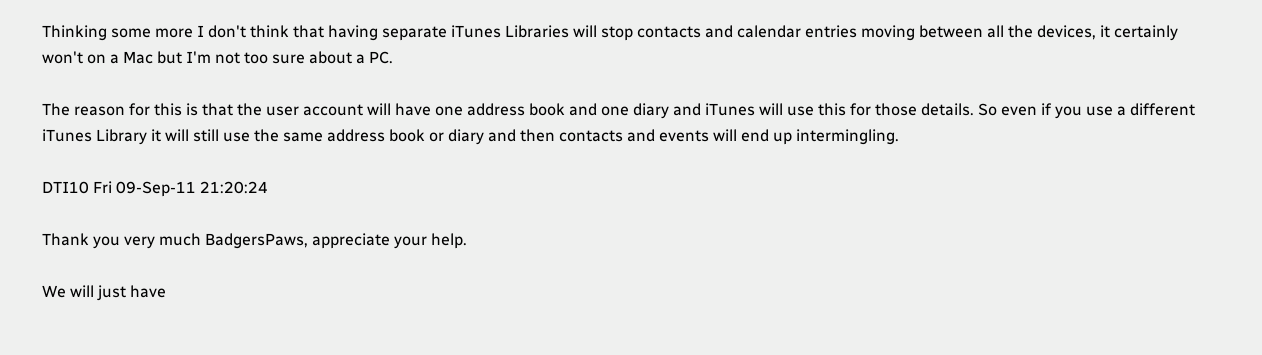Thinking some more I don't think that having separate iTunes Libraries will stop contacts and calendar entries moving between all the devices, it certainly won't on a Mac but I'm not too sure about a PC.

The reason for this is that the user account will have one address book and one diary and iTunes will use this for those details. So even if you use a different iTunes Library it will still use the same address book or diary and then contacts and events will end up intermingling.

DTI10 Fri 09-Sep-11 21:20:24

Thank you very much BadgersPaws, appreciate your help.

We will just have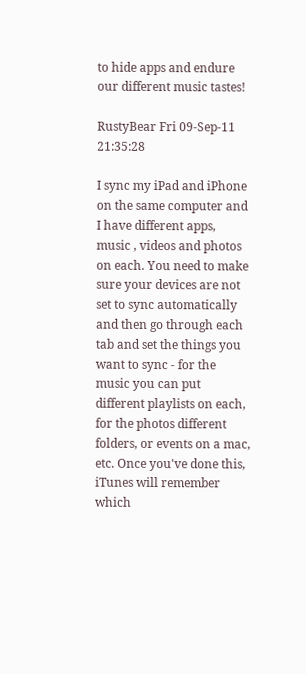to hide apps and endure our different music tastes!

RustyBear Fri 09-Sep-11 21:35:28

I sync my iPad and iPhone on the same computer and I have different apps, music , videos and photos on each. You need to make sure your devices are not set to sync automatically and then go through each tab and set the things you want to sync - for the music you can put different playlists on each, for the photos different folders, or events on a mac, etc. Once you've done this, iTunes will remember which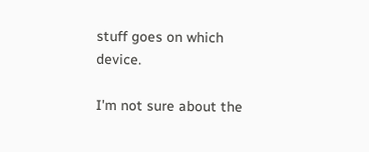stuff goes on which device.

I'm not sure about the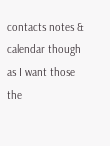contacts notes & calendar though as I want those the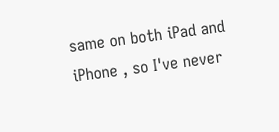same on both iPad and iPhone , so I've never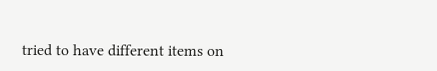tried to have different items on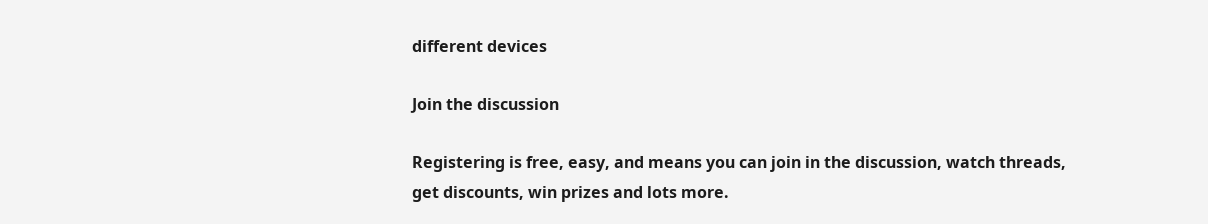different devices

Join the discussion

Registering is free, easy, and means you can join in the discussion, watch threads, get discounts, win prizes and lots more.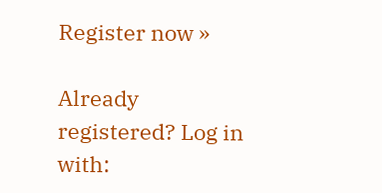Register now »

Already registered? Log in with: